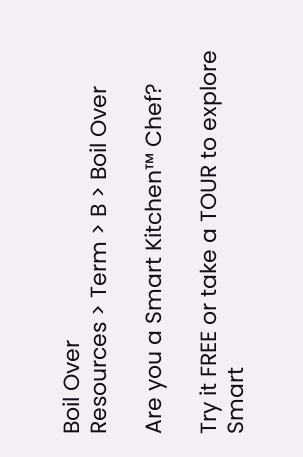Boil Over
Resources > Term > B > Boil Over

Are you a Smart Kitchen™ Chef?

Try it FREE or take a TOUR to explore Smart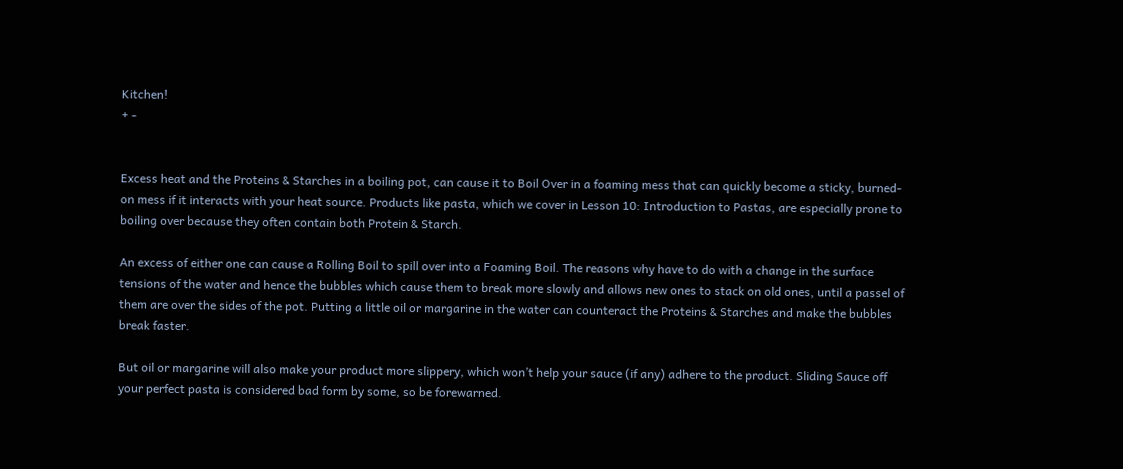Kitchen!
+ -


Excess heat and the Proteins & Starches in a boiling pot, can cause it to Boil Over in a foaming mess that can quickly become a sticky, burned-on mess if it interacts with your heat source. Products like pasta, which we cover in Lesson 10: Introduction to Pastas, are especially prone to boiling over because they often contain both Protein & Starch.

An excess of either one can cause a Rolling Boil to spill over into a Foaming Boil. The reasons why have to do with a change in the surface tensions of the water and hence the bubbles which cause them to break more slowly and allows new ones to stack on old ones, until a passel of them are over the sides of the pot. Putting a little oil or margarine in the water can counteract the Proteins & Starches and make the bubbles break faster.

But oil or margarine will also make your product more slippery, which won’t help your sauce (if any) adhere to the product. Sliding Sauce off your perfect pasta is considered bad form by some, so be forewarned.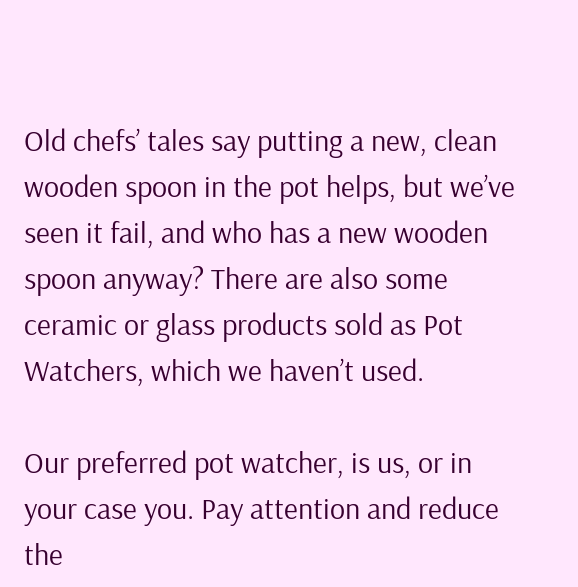Old chefs’ tales say putting a new, clean wooden spoon in the pot helps, but we’ve seen it fail, and who has a new wooden spoon anyway? There are also some ceramic or glass products sold as Pot Watchers, which we haven’t used.

Our preferred pot watcher, is us, or in your case you. Pay attention and reduce the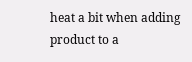heat a bit when adding product to a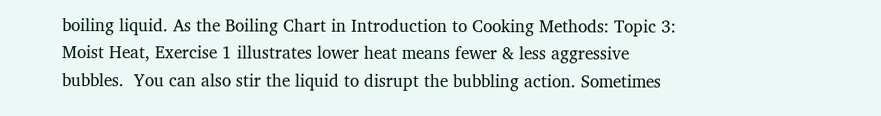boiling liquid. As the Boiling Chart in Introduction to Cooking Methods: Topic 3: Moist Heat, Exercise 1 illustrates lower heat means fewer & less aggressive bubbles.  You can also stir the liquid to disrupt the bubbling action. Sometimes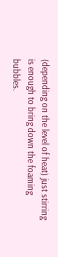(depending on the level of heat) just stirring is enough to bring down the foaming bubbles.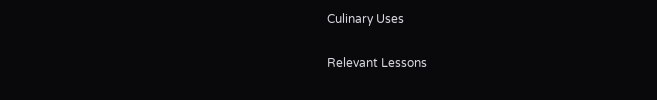Culinary Uses

Relevant Lessons